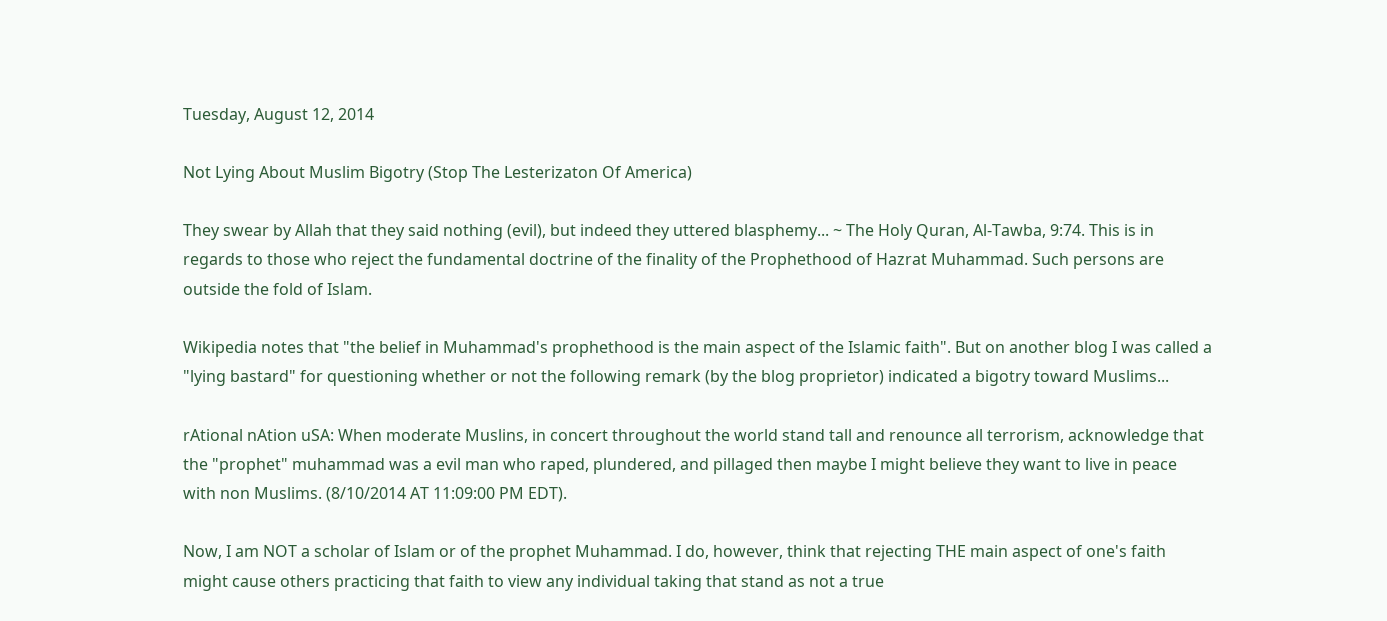Tuesday, August 12, 2014

Not Lying About Muslim Bigotry (Stop The Lesterizaton Of America)

They swear by Allah that they said nothing (evil), but indeed they uttered blasphemy... ~ The Holy Quran, Al-Tawba, 9:74. This is in regards to those who reject the fundamental doctrine of the finality of the Prophethood of Hazrat Muhammad. Such persons are outside the fold of Islam.

Wikipedia notes that "the belief in Muhammad's prophethood is the main aspect of the Islamic faith". But on another blog I was called a "lying bastard" for questioning whether or not the following remark (by the blog proprietor) indicated a bigotry toward Muslims...

rAtional nAtion uSA: When moderate Muslins, in concert throughout the world stand tall and renounce all terrorism, acknowledge that the "prophet" muhammad was a evil man who raped, plundered, and pillaged then maybe I might believe they want to live in peace with non Muslims. (8/10/2014 AT 11:09:00 PM EDT).

Now, I am NOT a scholar of Islam or of the prophet Muhammad. I do, however, think that rejecting THE main aspect of one's faith might cause others practicing that faith to view any individual taking that stand as not a true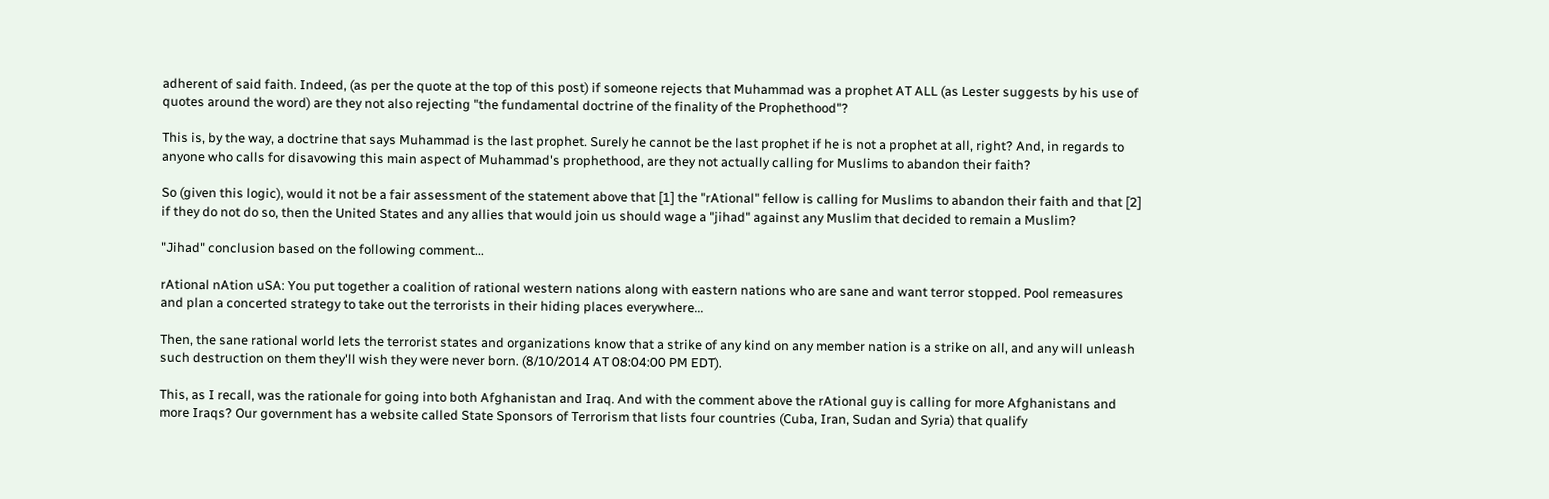adherent of said faith. Indeed, (as per the quote at the top of this post) if someone rejects that Muhammad was a prophet AT ALL (as Lester suggests by his use of quotes around the word) are they not also rejecting "the fundamental doctrine of the finality of the Prophethood"?

This is, by the way, a doctrine that says Muhammad is the last prophet. Surely he cannot be the last prophet if he is not a prophet at all, right? And, in regards to anyone who calls for disavowing this main aspect of Muhammad's prophethood, are they not actually calling for Muslims to abandon their faith?

So (given this logic), would it not be a fair assessment of the statement above that [1] the "rAtional" fellow is calling for Muslims to abandon their faith and that [2] if they do not do so, then the United States and any allies that would join us should wage a "jihad" against any Muslim that decided to remain a Muslim?

"Jihad" conclusion based on the following comment...

rAtional nAtion uSA: You put together a coalition of rational western nations along with eastern nations who are sane and want terror stopped. Pool remeasures and plan a concerted strategy to take out the terrorists in their hiding places everywhere...

Then, the sane rational world lets the terrorist states and organizations know that a strike of any kind on any member nation is a strike on all, and any will unleash such destruction on them they'll wish they were never born. (8/10/2014 AT 08:04:00 PM EDT).

This, as I recall, was the rationale for going into both Afghanistan and Iraq. And with the comment above the rAtional guy is calling for more Afghanistans and more Iraqs? Our government has a website called State Sponsors of Terrorism that lists four countries (Cuba, Iran, Sudan and Syria) that qualify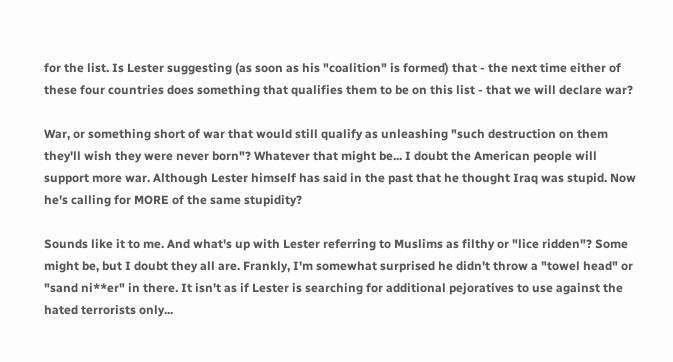for the list. Is Lester suggesting (as soon as his "coalition" is formed) that - the next time either of these four countries does something that qualifies them to be on this list - that we will declare war?

War, or something short of war that would still qualify as unleashing "such destruction on them they'll wish they were never born"? Whatever that might be... I doubt the American people will support more war. Although Lester himself has said in the past that he thought Iraq was stupid. Now he's calling for MORE of the same stupidity?

Sounds like it to me. And what's up with Lester referring to Muslims as filthy or "lice ridden"? Some might be, but I doubt they all are. Frankly, I'm somewhat surprised he didn't throw a "towel head" or "sand ni**er" in there. It isn't as if Lester is searching for additional pejoratives to use against the hated terrorists only...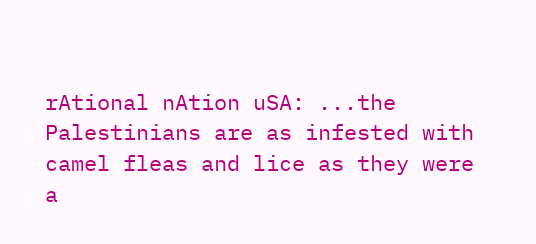rAtional nAtion uSA: ...the Palestinians are as infested with camel fleas and lice as they were a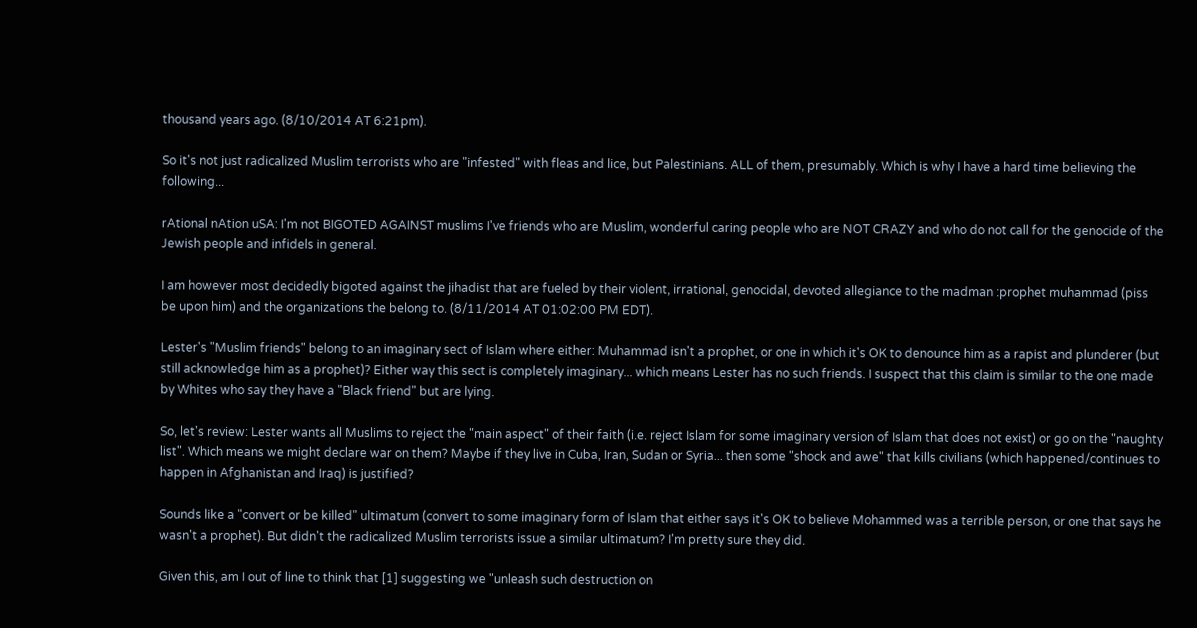thousand years ago. (8/10/2014 AT 6:21pm).

So it's not just radicalized Muslim terrorists who are "infested" with fleas and lice, but Palestinians. ALL of them, presumably. Which is why I have a hard time believing the following...

rAtional nAtion uSA: I'm not BIGOTED AGAINST muslims I've friends who are Muslim, wonderful caring people who are NOT CRAZY and who do not call for the genocide of the Jewish people and infidels in general.

I am however most decidedly bigoted against the jihadist that are fueled by their violent, irrational, genocidal, devoted allegiance to the madman :prophet muhammad (piss be upon him) and the organizations the belong to. (8/11/2014 AT 01:02:00 PM EDT).

Lester's "Muslim friends" belong to an imaginary sect of Islam where either: Muhammad isn't a prophet, or one in which it's OK to denounce him as a rapist and plunderer (but still acknowledge him as a prophet)? Either way this sect is completely imaginary... which means Lester has no such friends. I suspect that this claim is similar to the one made by Whites who say they have a "Black friend" but are lying.

So, let's review: Lester wants all Muslims to reject the "main aspect" of their faith (i.e. reject Islam for some imaginary version of Islam that does not exist) or go on the "naughty list". Which means we might declare war on them? Maybe if they live in Cuba, Iran, Sudan or Syria... then some "shock and awe" that kills civilians (which happened/continues to happen in Afghanistan and Iraq) is justified?

Sounds like a "convert or be killed" ultimatum (convert to some imaginary form of Islam that either says it's OK to believe Mohammed was a terrible person, or one that says he wasn't a prophet). But didn't the radicalized Muslim terrorists issue a similar ultimatum? I'm pretty sure they did.

Given this, am I out of line to think that [1] suggesting we "unleash such destruction on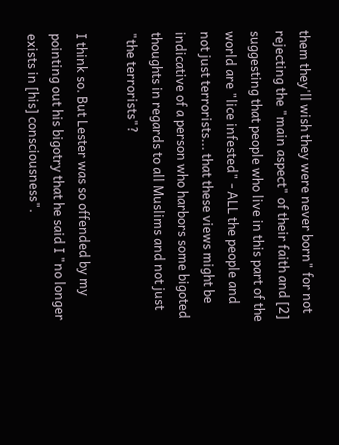them they'll wish they were never born" for not rejecting the "main aspect" of their faith and [2] suggesting that people who live in this part of the world are "lice infested" - ALL the people and not just terrorists... that these views might be indicative of a person who harbors some bigoted thoughts in regards to all Muslims and not just "the terrorists"?

I think so. But Lester was so offended by my pointing out his bigotry that he said I "no longer exists in [his] consciousness".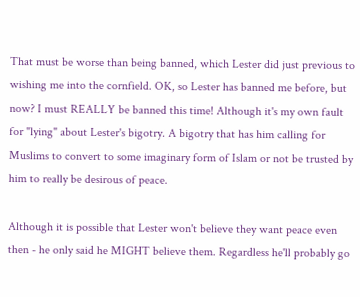That must be worse than being banned, which Lester did just previous to wishing me into the cornfield. OK, so Lester has banned me before, but now? I must REALLY be banned this time! Although it's my own fault for "lying" about Lester's bigotry. A bigotry that has him calling for Muslims to convert to some imaginary form of Islam or not be trusted by him to really be desirous of peace.

Although it is possible that Lester won't believe they want peace even then - he only said he MIGHT believe them. Regardless he'll probably go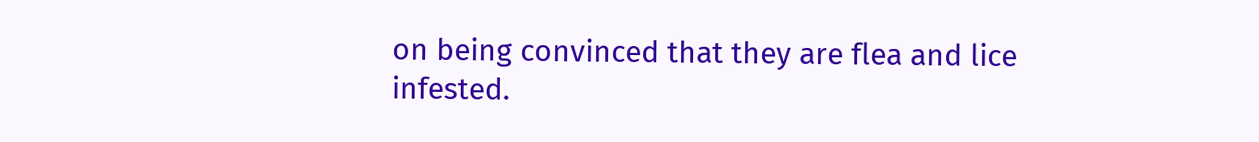on being convinced that they are flea and lice infested.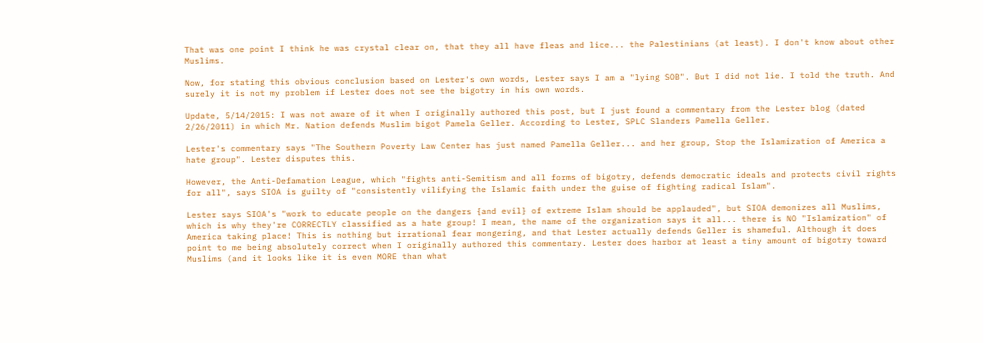That was one point I think he was crystal clear on, that they all have fleas and lice... the Palestinians (at least). I don't know about other Muslims.

Now, for stating this obvious conclusion based on Lester's own words, Lester says I am a "lying SOB". But I did not lie. I told the truth. And surely it is not my problem if Lester does not see the bigotry in his own words.

Update, 5/14/2015: I was not aware of it when I originally authored this post, but I just found a commentary from the Lester blog (dated 2/26/2011) in which Mr. Nation defends Muslim bigot Pamela Geller. According to Lester, SPLC Slanders Pamella Geller.

Lester's commentary says "The Southern Poverty Law Center has just named Pamella Geller... and her group, Stop the Islamization of America a hate group". Lester disputes this.

However, the Anti-Defamation League, which "fights anti-Semitism and all forms of bigotry, defends democratic ideals and protects civil rights for all", says SIOA is guilty of "consistently vilifying the Islamic faith under the guise of fighting radical Islam".

Lester says SIOA's "work to educate people on the dangers {and evil} of extreme Islam should be applauded", but SIOA demonizes all Muslims, which is why they're CORRECTLY classified as a hate group! I mean, the name of the organization says it all... there is NO "Islamization" of America taking place! This is nothing but irrational fear mongering, and that Lester actually defends Geller is shameful. Although it does point to me being absolutely correct when I originally authored this commentary. Lester does harbor at least a tiny amount of bigotry toward Muslims (and it looks like it is even MORE than what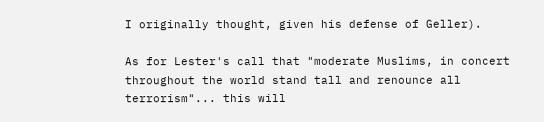I originally thought, given his defense of Geller).

As for Lester's call that "moderate Muslims, in concert throughout the world stand tall and renounce all terrorism"... this will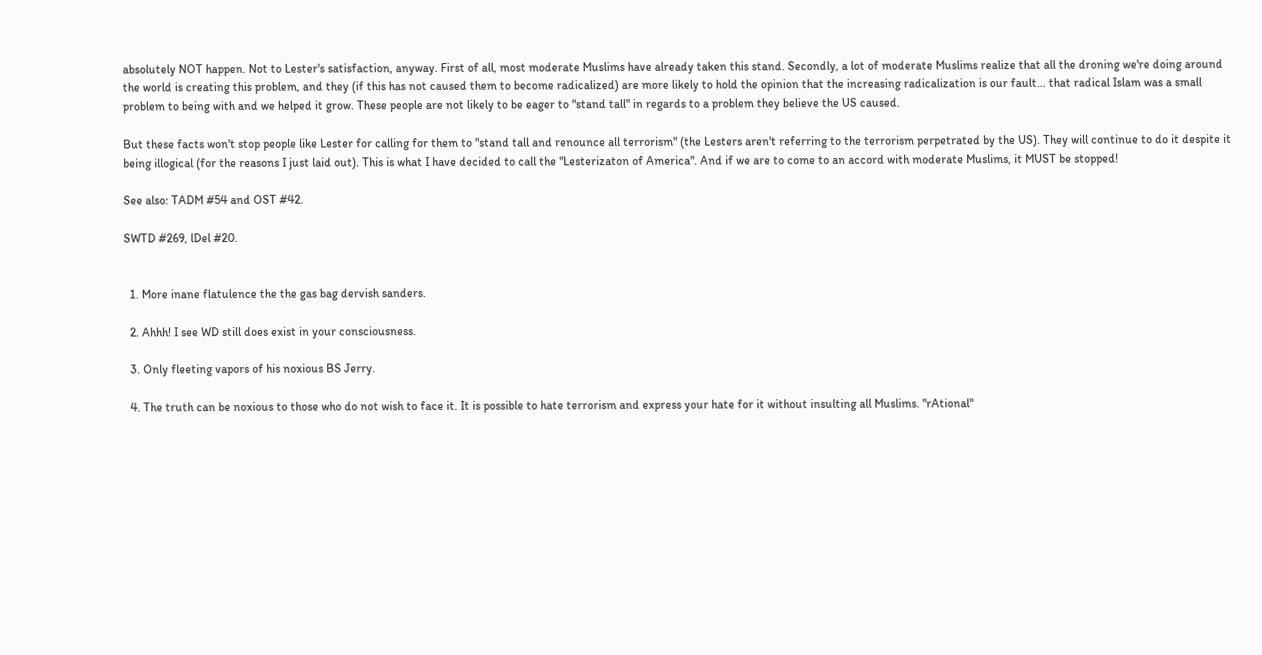absolutely NOT happen. Not to Lester's satisfaction, anyway. First of all, most moderate Muslims have already taken this stand. Secondly, a lot of moderate Muslims realize that all the droning we're doing around the world is creating this problem, and they (if this has not caused them to become radicalized) are more likely to hold the opinion that the increasing radicalization is our fault... that radical Islam was a small problem to being with and we helped it grow. These people are not likely to be eager to "stand tall" in regards to a problem they believe the US caused.

But these facts won't stop people like Lester for calling for them to "stand tall and renounce all terrorism" (the Lesters aren't referring to the terrorism perpetrated by the US). They will continue to do it despite it being illogical (for the reasons I just laid out). This is what I have decided to call the "Lesterizaton of America". And if we are to come to an accord with moderate Muslims, it MUST be stopped!

See also: TADM #54 and OST #42.

SWTD #269, lDel #20.


  1. More inane flatulence the the gas bag dervish sanders.

  2. Ahhh! I see WD still does exist in your consciousness.

  3. Only fleeting vapors of his noxious BS Jerry.

  4. The truth can be noxious to those who do not wish to face it. It is possible to hate terrorism and express your hate for it without insulting all Muslims. "rAtional"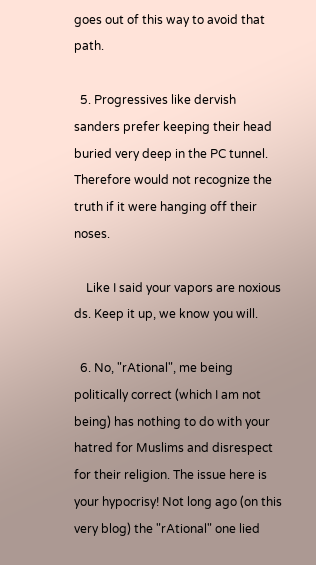goes out of this way to avoid that path.

  5. Progressives like dervish sanders prefer keeping their head buried very deep in the PC tunnel. Therefore would not recognize the truth if it were hanging off their noses.

    Like I said your vapors are noxious ds. Keep it up, we know you will.

  6. No, "rAtional", me being politically correct (which I am not being) has nothing to do with your hatred for Muslims and disrespect for their religion. The issue here is your hypocrisy! Not long ago (on this very blog) the "rAtional" one lied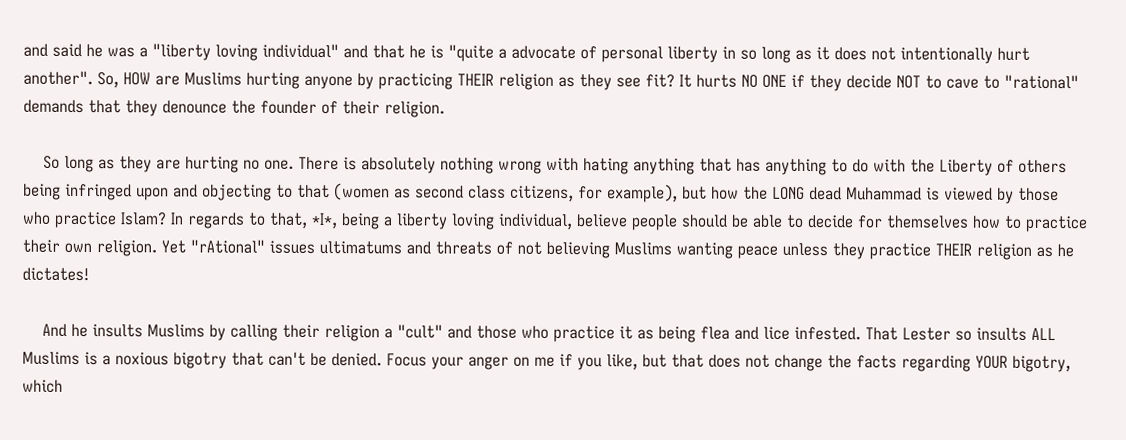and said he was a "liberty loving individual" and that he is "quite a advocate of personal liberty in so long as it does not intentionally hurt another". So, HOW are Muslims hurting anyone by practicing THEIR religion as they see fit? It hurts NO ONE if they decide NOT to cave to "rational" demands that they denounce the founder of their religion.

    So long as they are hurting no one. There is absolutely nothing wrong with hating anything that has anything to do with the Liberty of others being infringed upon and objecting to that (women as second class citizens, for example), but how the LONG dead Muhammad is viewed by those who practice Islam? In regards to that, *I*, being a liberty loving individual, believe people should be able to decide for themselves how to practice their own religion. Yet "rAtional" issues ultimatums and threats of not believing Muslims wanting peace unless they practice THEIR religion as he dictates!

    And he insults Muslims by calling their religion a "cult" and those who practice it as being flea and lice infested. That Lester so insults ALL Muslims is a noxious bigotry that can't be denied. Focus your anger on me if you like, but that does not change the facts regarding YOUR bigotry, which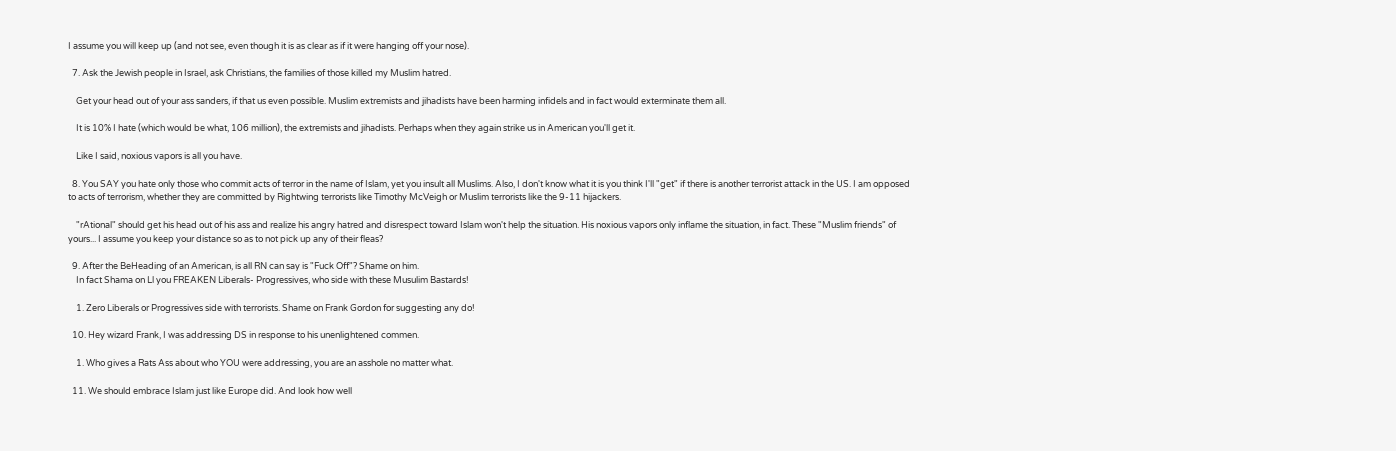I assume you will keep up (and not see, even though it is as clear as if it were hanging off your nose).

  7. Ask the Jewish people in Israel, ask Christians, the families of those killed my Muslim hatred.

    Get your head out of your ass sanders, if that us even possible. Muslim extremists and jihadists have been harming infidels and in fact would exterminate them all.

    It is 10% I hate (which would be what, 106 million), the extremists and jihadists. Perhaps when they again strike us in American you'll get it.

    Like I said, noxious vapors is all you have.

  8. You SAY you hate only those who commit acts of terror in the name of Islam, yet you insult all Muslims. Also, I don't know what it is you think I'll "get" if there is another terrorist attack in the US. I am opposed to acts of terrorism, whether they are committed by Rightwing terrorists like Timothy McVeigh or Muslim terrorists like the 9-11 hijackers.

    "rAtional" should get his head out of his ass and realize his angry hatred and disrespect toward Islam won't help the situation. His noxious vapors only inflame the situation, in fact. These "Muslim friends" of yours... I assume you keep your distance so as to not pick up any of their fleas?

  9. After the BeHeading of an American, is all RN can say is "Fuck Off"? Shame on him.
    In fact Shama on Ll you FREAKEN Liberals- Progressives, who side with these Musulim Bastards!

    1. Zero Liberals or Progressives side with terrorists. Shame on Frank Gordon for suggesting any do!

  10. Hey wizard Frank, I was addressing DS in response to his unenlightened commen.

    1. Who gives a Rats Ass about who YOU were addressing, you are an asshole no matter what.

  11. We should embrace Islam just like Europe did. And look how well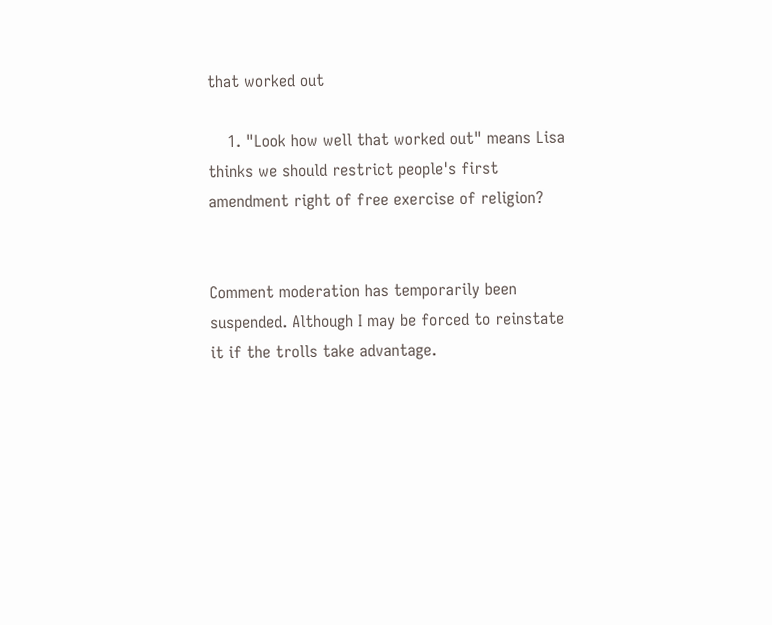that worked out

    1. "Look how well that worked out" means Lisa thinks we should restrict people's first amendment right of free exercise of religion?


Comment moderation has temporarily been suspended. Although I may be forced to reinstate it if the trolls take advantage.